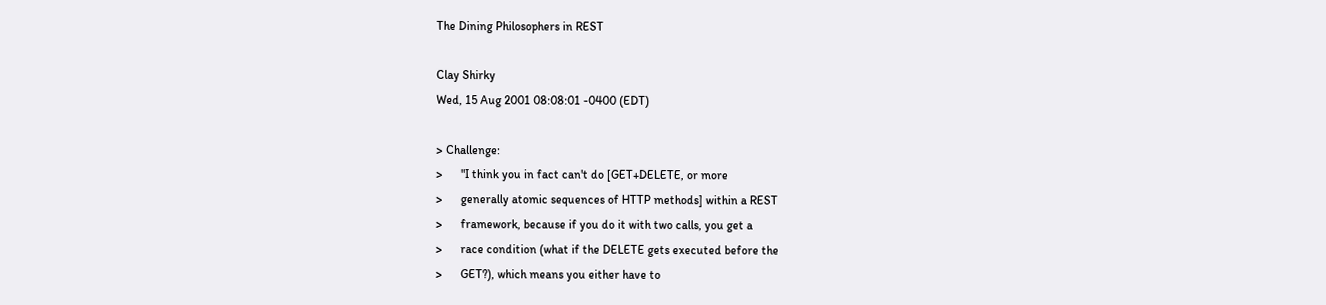The Dining Philosophers in REST

Clay Shirky
Wed, 15 Aug 2001 08:08:01 -0400 (EDT)

> Challenge:
>      "I think you in fact can't do [GET+DELETE, or more
>      generally atomic sequences of HTTP methods] within a REST
>      framework, because if you do it with two calls, you get a
>      race condition (what if the DELETE gets executed before the
>      GET?), which means you either have to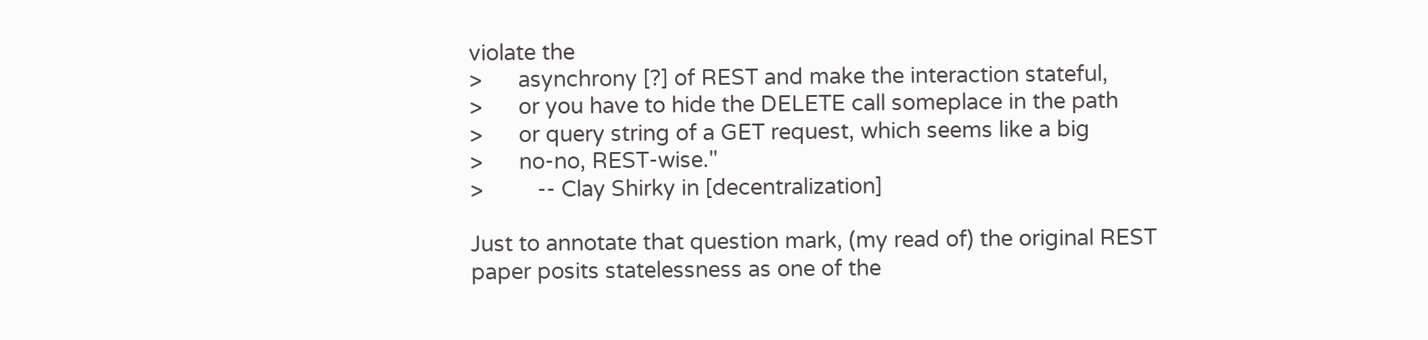violate the
>      asynchrony [?] of REST and make the interaction stateful,
>      or you have to hide the DELETE call someplace in the path
>      or query string of a GET request, which seems like a big
>      no-no, REST-wise."
>         -- Clay Shirky in [decentralization]

Just to annotate that question mark, (my read of) the original REST
paper posits statelessness as one of the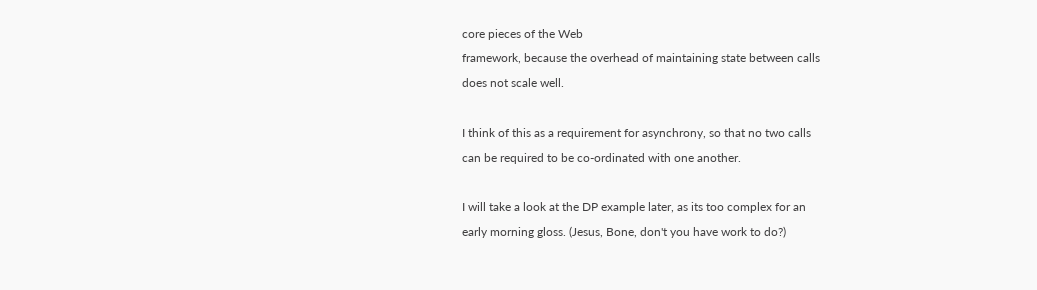core pieces of the Web
framework, because the overhead of maintaining state between calls
does not scale well.

I think of this as a requirement for asynchrony, so that no two calls
can be required to be co-ordinated with one another.

I will take a look at the DP example later, as its too complex for an
early morning gloss. (Jesus, Bone, don't you have work to do?)